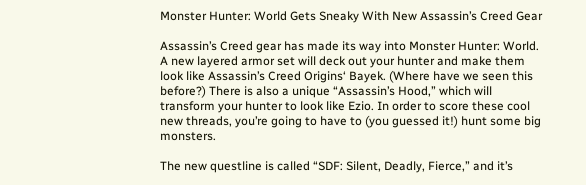Monster Hunter: World Gets Sneaky With New Assassin’s Creed Gear

Assassin’s Creed gear has made its way into Monster Hunter: World. A new layered armor set will deck out your hunter and make them look like Assassin’s Creed Origins‘ Bayek. (Where have we seen this before?) There is also a unique “Assassin’s Hood,” which will transform your hunter to look like Ezio. In order to score these cool new threads, you’re going to have to (you guessed it!) hunt some big monsters.

The new questline is called “SDF: Silent, Deadly, Fierce,” and it’s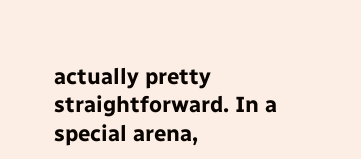actually pretty straightforward. In a special arena,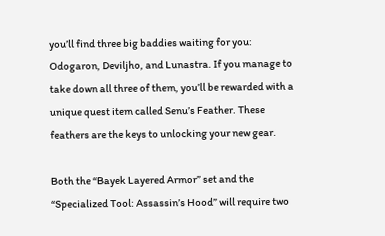you’ll find three big baddies waiting for you: Odogaron, Deviljho, and Lunastra. If you manage to take down all three of them, you’ll be rewarded with a unique quest item called Senu’s Feather. These feathers are the keys to unlocking your new gear.

Both the “Bayek Layered Armor” set and the “Specialized Tool: Assassin’s Hood” will require two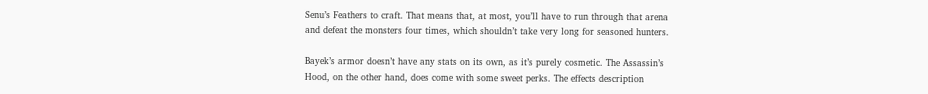Senu’s Feathers to craft. That means that, at most, you’ll have to run through that arena and defeat the monsters four times, which shouldn’t take very long for seasoned hunters.

Bayek’s armor doesn’t have any stats on its own, as it’s purely cosmetic. The Assassin’s Hood, on the other hand, does come with some sweet perks. The effects description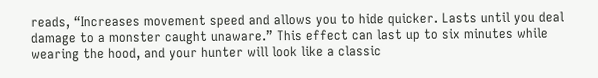reads, “Increases movement speed and allows you to hide quicker. Lasts until you deal damage to a monster caught unaware.” This effect can last up to six minutes while wearing the hood, and your hunter will look like a classic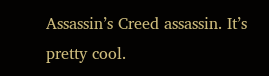Assassin’s Creed assassin. It’s pretty cool.